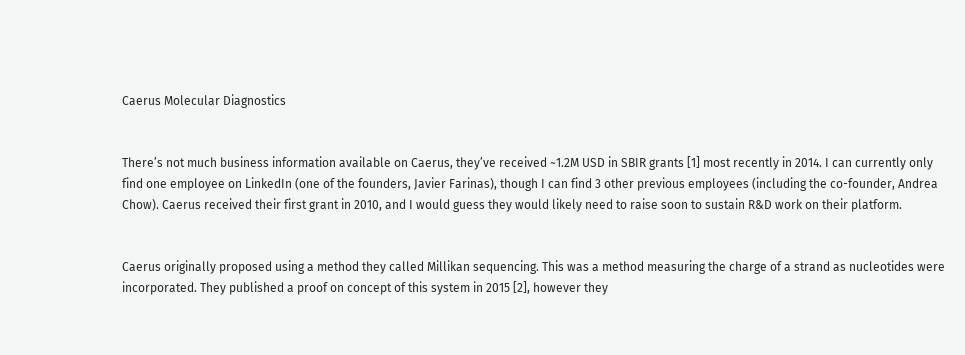Caerus Molecular Diagnostics


There’s not much business information available on Caerus, they’ve received ~1.2M USD in SBIR grants [1] most recently in 2014. I can currently only find one employee on LinkedIn (one of the founders, Javier Farinas), though I can find 3 other previous employees (including the co-founder, Andrea Chow). Caerus received their first grant in 2010, and I would guess they would likely need to raise soon to sustain R&D work on their platform.


Caerus originally proposed using a method they called Millikan sequencing. This was a method measuring the charge of a strand as nucleotides were incorporated. They published a proof on concept of this system in 2015 [2], however they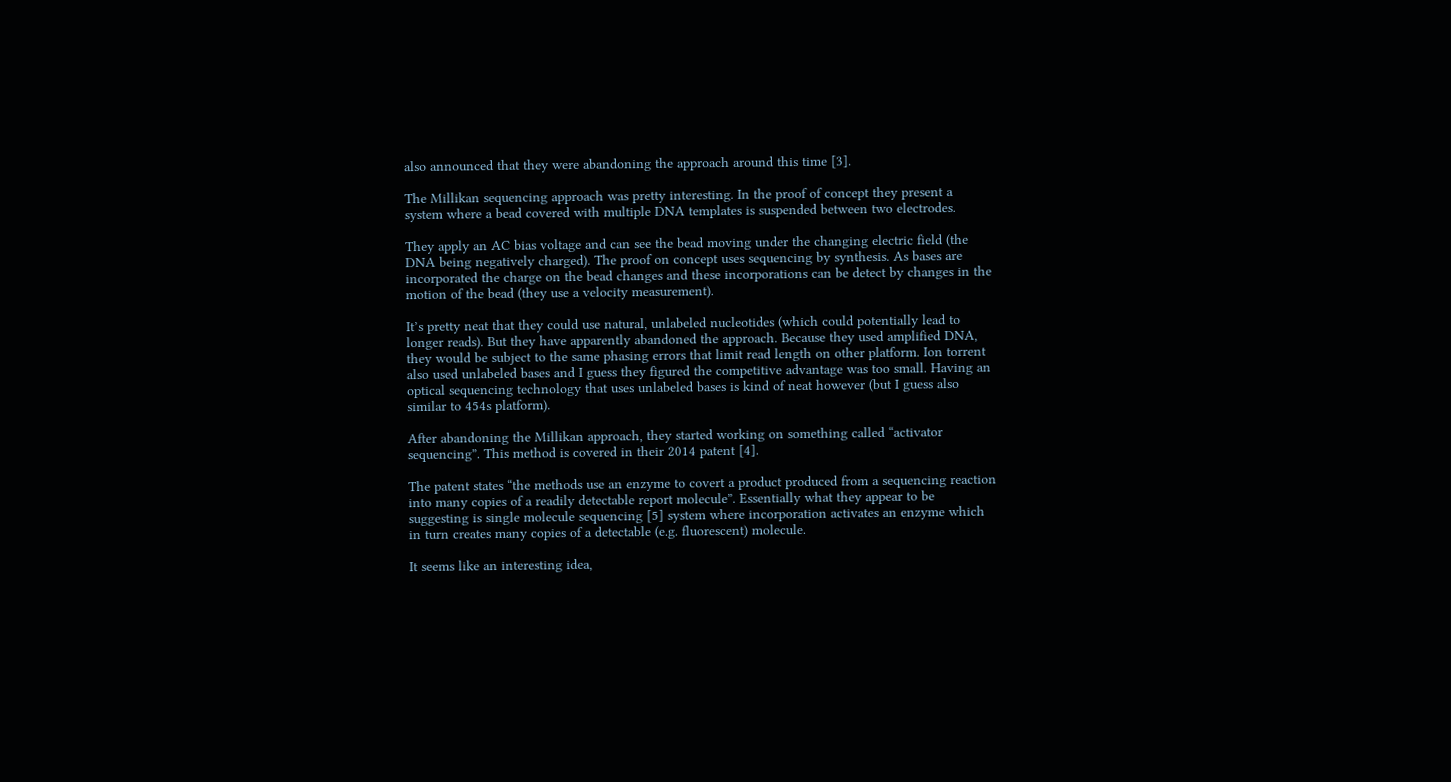also announced that they were abandoning the approach around this time [3].

The Millikan sequencing approach was pretty interesting. In the proof of concept they present a system where a bead covered with multiple DNA templates is suspended between two electrodes.

They apply an AC bias voltage and can see the bead moving under the changing electric field (the DNA being negatively charged). The proof on concept uses sequencing by synthesis. As bases are incorporated the charge on the bead changes and these incorporations can be detect by changes in the motion of the bead (they use a velocity measurement).

It’s pretty neat that they could use natural, unlabeled nucleotides (which could potentially lead to longer reads). But they have apparently abandoned the approach. Because they used amplified DNA, they would be subject to the same phasing errors that limit read length on other platform. Ion torrent also used unlabeled bases and I guess they figured the competitive advantage was too small. Having an optical sequencing technology that uses unlabeled bases is kind of neat however (but I guess also similar to 454s platform).

After abandoning the Millikan approach, they started working on something called “activator sequencing”. This method is covered in their 2014 patent [4].

The patent states “the methods use an enzyme to covert a product produced from a sequencing reaction into many copies of a readily detectable report molecule”. Essentially what they appear to be suggesting is single molecule sequencing [5] system where incorporation activates an enzyme which in turn creates many copies of a detectable (e.g. fluorescent) molecule.

It seems like an interesting idea,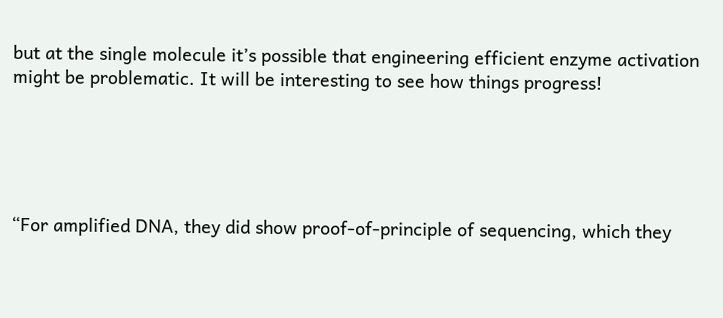but at the single molecule it’s possible that engineering efficient enzyme activation might be problematic. It will be interesting to see how things progress!





“For amplified DNA, they did show proof-of-principle of sequencing, which they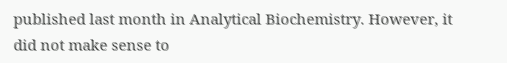published last month in Analytical Biochemistry. However, it did not make sense to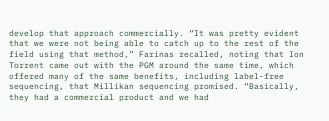develop that approach commercially. “It was pretty evident that we were not being able to catch up to the rest of the field using that method,” Farinas recalled, noting that Ion Torrent came out with the PGM around the same time, which offered many of the same benefits, including label-free sequencing, that Millikan sequencing promised. “Basically, they had a commercial product and we had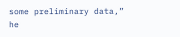some preliminary data,” he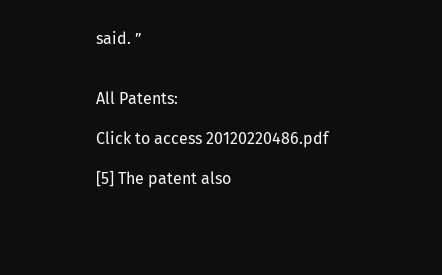said. ”


All Patents:

Click to access 20120220486.pdf

[5] The patent also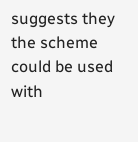suggests they the scheme could be used with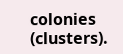colonies (clusters).